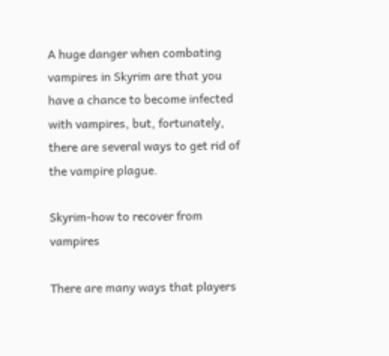A huge danger when combating vampires in Skyrim are that you have a chance to become infected with vampires, but, fortunately, there are several ways to get rid of the vampire plague.

Skyrim-how to recover from vampires

There are many ways that players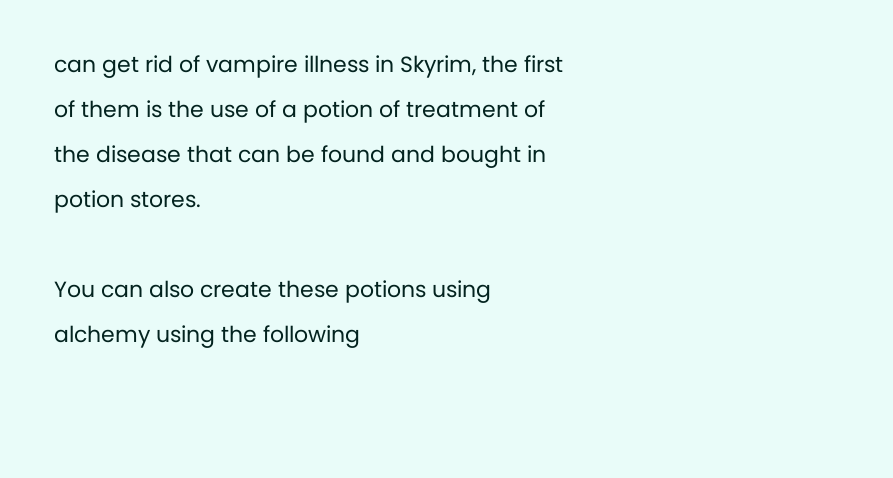can get rid of vampire illness in Skyrim, the first of them is the use of a potion of treatment of the disease that can be found and bought in potion stores.

You can also create these potions using alchemy using the following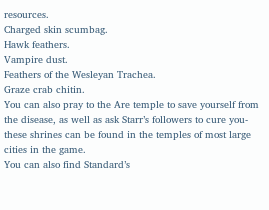resources.
Charged skin scumbag.
Hawk feathers.
Vampire dust.
Feathers of the Wesleyan Trachea.
Graze crab chitin.
You can also pray to the Are temple to save yourself from the disease, as well as ask Starr’s followers to cure you-these shrines can be found in the temples of most large cities in the game.
You can also find Standard’s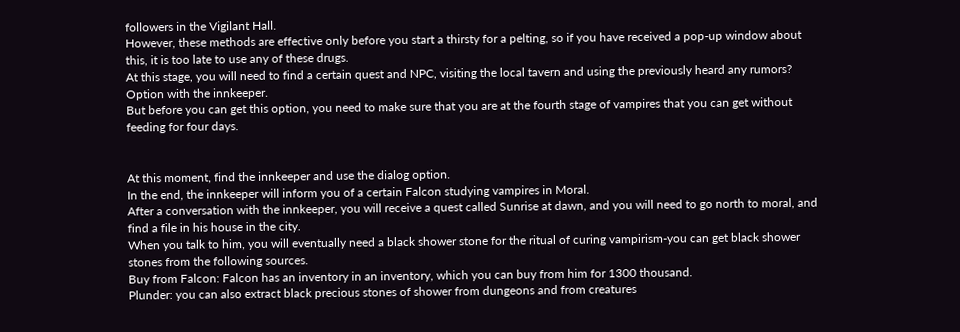followers in the Vigilant Hall.
However, these methods are effective only before you start a thirsty for a pelting, so if you have received a pop-up window about this, it is too late to use any of these drugs.
At this stage, you will need to find a certain quest and NPC, visiting the local tavern and using the previously heard any rumors?
Option with the innkeeper.
But before you can get this option, you need to make sure that you are at the fourth stage of vampires that you can get without feeding for four days.


At this moment, find the innkeeper and use the dialog option.
In the end, the innkeeper will inform you of a certain Falcon studying vampires in Moral.
After a conversation with the innkeeper, you will receive a quest called Sunrise at dawn, and you will need to go north to moral, and find a file in his house in the city.
When you talk to him, you will eventually need a black shower stone for the ritual of curing vampirism-you can get black shower stones from the following sources.
Buy from Falcon: Falcon has an inventory in an inventory, which you can buy from him for 1300 thousand.
Plunder: you can also extract black precious stones of shower from dungeons and from creatures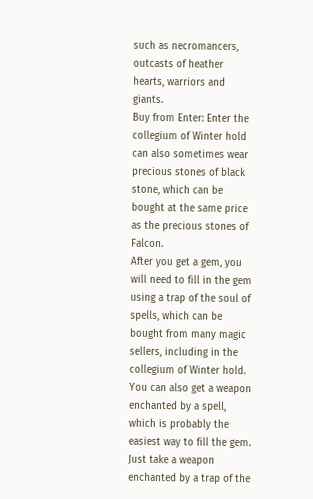such as necromancers, outcasts of heather hearts, warriors and giants.
Buy from Enter: Enter the collegium of Winter hold can also sometimes wear precious stones of black stone, which can be bought at the same price as the precious stones of Falcon.
After you get a gem, you will need to fill in the gem using a trap of the soul of spells, which can be bought from many magic sellers, including in the collegium of Winter hold.
You can also get a weapon enchanted by a spell, which is probably the easiest way to fill the gem.
Just take a weapon enchanted by a trap of the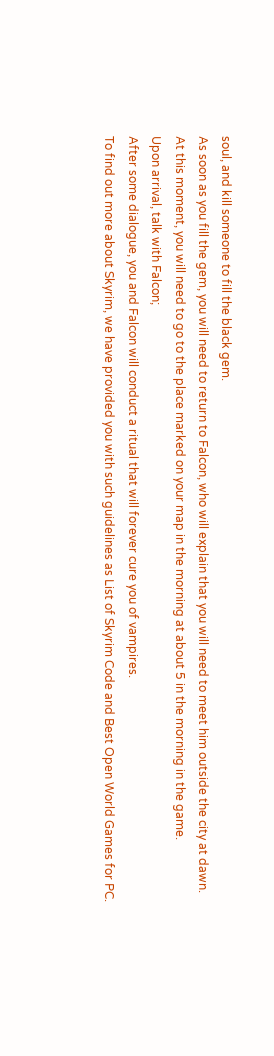soul, and kill someone to fill the black gem.
As soon as you fill the gem, you will need to return to Falcon, who will explain that you will need to meet him outside the city at dawn.
At this moment, you will need to go to the place marked on your map in the morning at about 5 in the morning in the game.
Upon arrival, talk with Falcon;
After some dialogue, you and Falcon will conduct a ritual that will forever cure you of vampires.
To find out more about Skyrim, we have provided you with such guidelines as List of Skyrim Code and Best Open World Games for PC.